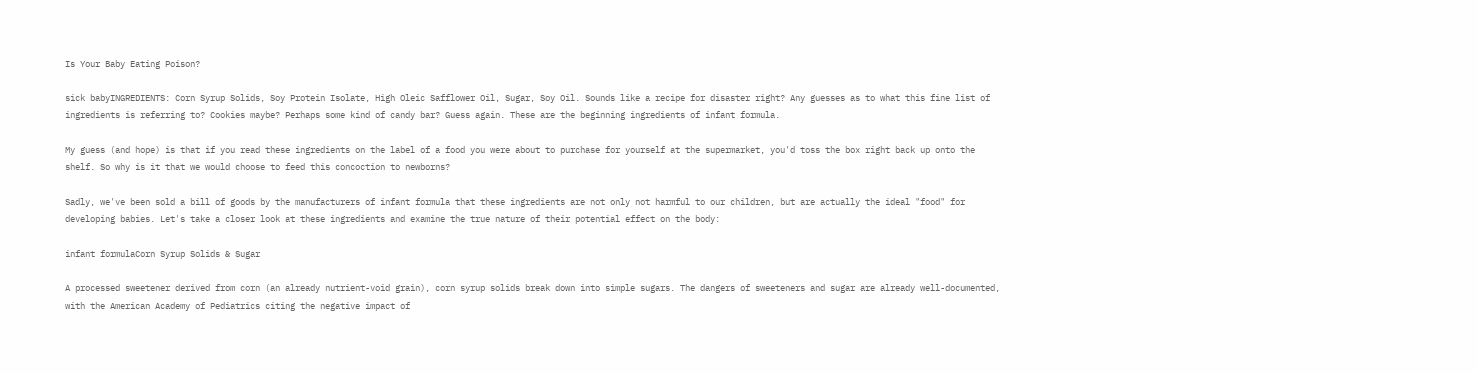Is Your Baby Eating Poison?

sick babyINGREDIENTS: Corn Syrup Solids, Soy Protein Isolate, High Oleic Safflower Oil, Sugar, Soy Oil. Sounds like a recipe for disaster right? Any guesses as to what this fine list of ingredients is referring to? Cookies maybe? Perhaps some kind of candy bar? Guess again. These are the beginning ingredients of infant formula.

My guess (and hope) is that if you read these ingredients on the label of a food you were about to purchase for yourself at the supermarket, you'd toss the box right back up onto the shelf. So why is it that we would choose to feed this concoction to newborns?

Sadly, we've been sold a bill of goods by the manufacturers of infant formula that these ingredients are not only not harmful to our children, but are actually the ideal "food" for developing babies. Let's take a closer look at these ingredients and examine the true nature of their potential effect on the body:

infant formulaCorn Syrup Solids & Sugar

A processed sweetener derived from corn (an already nutrient-void grain), corn syrup solids break down into simple sugars. The dangers of sweeteners and sugar are already well-documented, with the American Academy of Pediatrics citing the negative impact of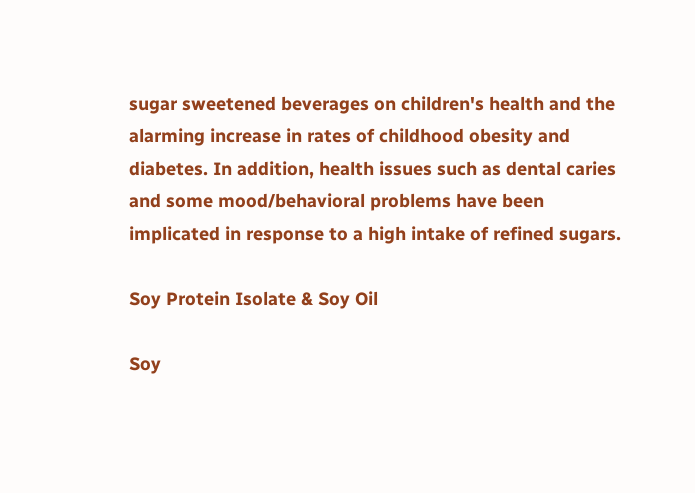sugar sweetened beverages on children's health and the alarming increase in rates of childhood obesity and diabetes. In addition, health issues such as dental caries and some mood/behavioral problems have been implicated in response to a high intake of refined sugars.

Soy Protein Isolate & Soy Oil

Soy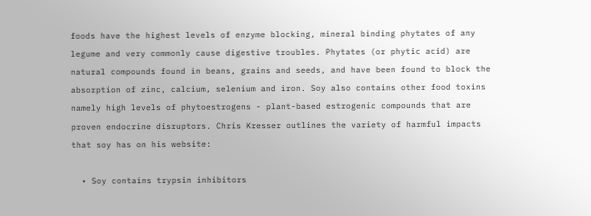foods have the highest levels of enzyme blocking, mineral binding phytates of any legume and very commonly cause digestive troubles. Phytates (or phytic acid) are natural compounds found in beans, grains and seeds, and have been found to block the absorption of zinc, calcium, selenium and iron. Soy also contains other food toxins namely high levels of phytoestrogens - plant-based estrogenic compounds that are proven endocrine disruptors. Chris Kresser outlines the variety of harmful impacts that soy has on his website:

  • Soy contains trypsin inhibitors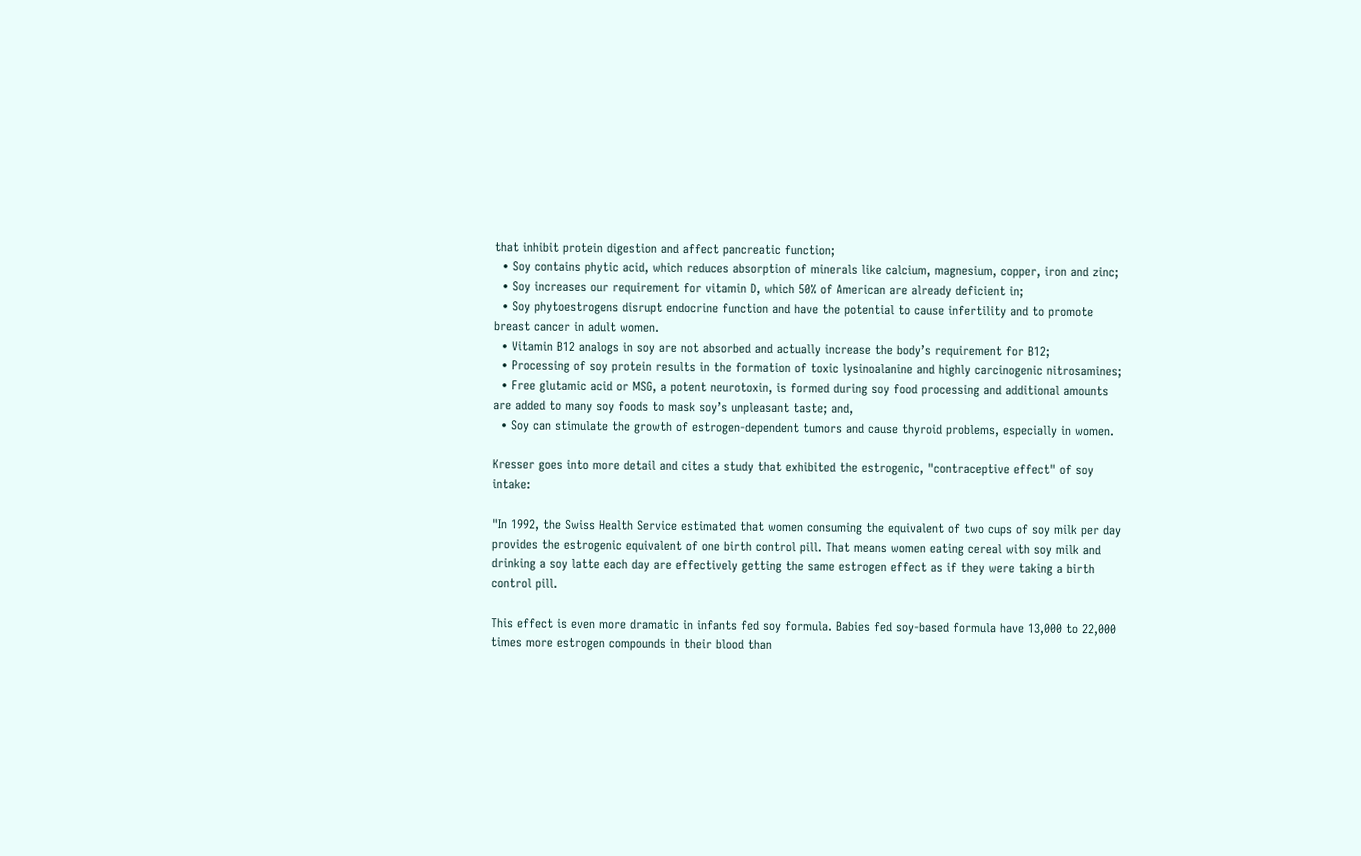that inhibit protein digestion and affect pancreatic function;
  • Soy contains phytic acid, which reduces absorption of minerals like calcium, magnesium, copper, iron and zinc;
  • Soy increases our requirement for vitamin D, which 50% of American are already deficient in;
  • Soy phytoestrogens disrupt endocrine function and have the potential to cause infertility and to promote breast cancer in adult women.
  • Vitamin B12 analogs in soy are not absorbed and actually increase the body’s requirement for B12;
  • Processing of soy protein results in the formation of toxic lysinoalanine and highly carcinogenic nitrosamines;
  • Free glutamic acid or MSG, a potent neurotoxin, is formed during soy food processing and additional amounts are added to many soy foods to mask soy’s unpleasant taste; and,
  • Soy can stimulate the growth of estrogen-dependent tumors and cause thyroid problems, especially in women.

Kresser goes into more detail and cites a study that exhibited the estrogenic, "contraceptive effect" of soy intake:

"In 1992, the Swiss Health Service estimated that women consuming the equivalent of two cups of soy milk per day provides the estrogenic equivalent of one birth control pill. That means women eating cereal with soy milk and drinking a soy latte each day are effectively getting the same estrogen effect as if they were taking a birth control pill.

This effect is even more dramatic in infants fed soy formula. Babies fed soy-based formula have 13,000 to 22,000 times more estrogen compounds in their blood than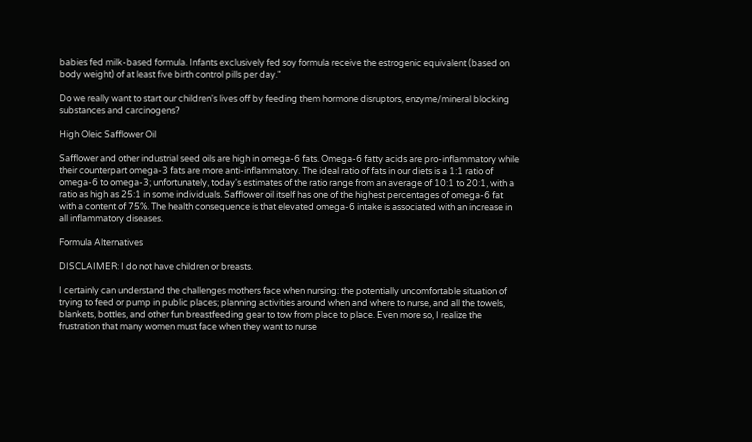babies fed milk-based formula. Infants exclusively fed soy formula receive the estrogenic equivalent (based on body weight) of at least five birth control pills per day."

Do we really want to start our children's lives off by feeding them hormone disruptors, enzyme/mineral blocking substances and carcinogens?

High Oleic Safflower Oil

Safflower and other industrial seed oils are high in omega-6 fats. Omega-6 fatty acids are pro-inflammatory while their counterpart omega-3 fats are more anti-inflammatory. The ideal ratio of fats in our diets is a 1:1 ratio of omega-6 to omega-3; unfortunately, today's estimates of the ratio range from an average of 10:1 to 20:1, with a ratio as high as 25:1 in some individuals. Safflower oil itself has one of the highest percentages of omega-6 fat with a content of 75%. The health consequence is that elevated omega-6 intake is associated with an increase in all inflammatory diseases.

Formula Alternatives

DISCLAIMER: I do not have children or breasts.

I certainly can understand the challenges mothers face when nursing: the potentially uncomfortable situation of trying to feed or pump in public places; planning activities around when and where to nurse, and all the towels, blankets, bottles, and other fun breastfeeding gear to tow from place to place. Even more so, I realize the frustration that many women must face when they want to nurse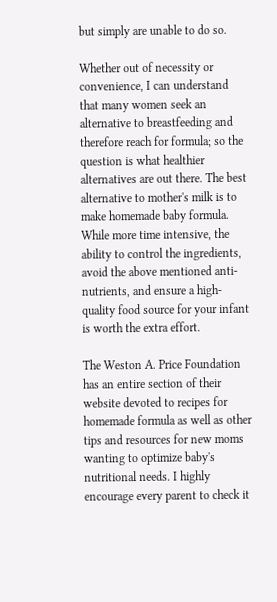but simply are unable to do so.

Whether out of necessity or convenience, I can understand that many women seek an alternative to breastfeeding and therefore reach for formula; so the question is what healthier alternatives are out there. The best alternative to mother's milk is to make homemade baby formula. While more time intensive, the ability to control the ingredients, avoid the above mentioned anti-nutrients, and ensure a high-quality food source for your infant is worth the extra effort.

The Weston A. Price Foundation has an entire section of their website devoted to recipes for homemade formula as well as other tips and resources for new moms wanting to optimize baby's nutritional needs. I highly encourage every parent to check it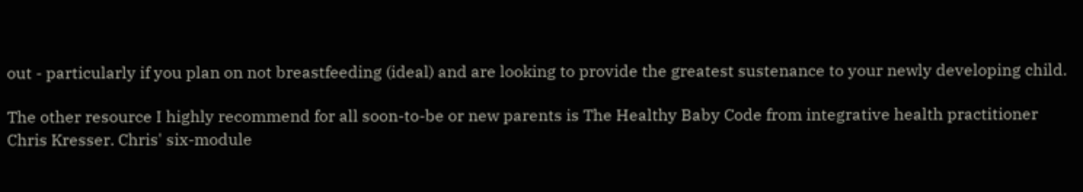out - particularly if you plan on not breastfeeding (ideal) and are looking to provide the greatest sustenance to your newly developing child.

The other resource I highly recommend for all soon-to-be or new parents is The Healthy Baby Code from integrative health practitioner Chris Kresser. Chris' six-module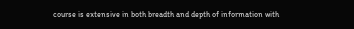course is extensive in both breadth and depth of information with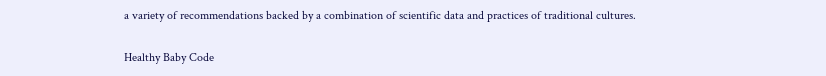a variety of recommendations backed by a combination of scientific data and practices of traditional cultures.

Healthy Baby Code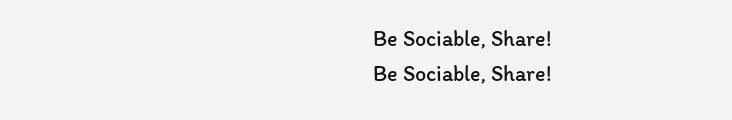Be Sociable, Share!
Be Sociable, Share!